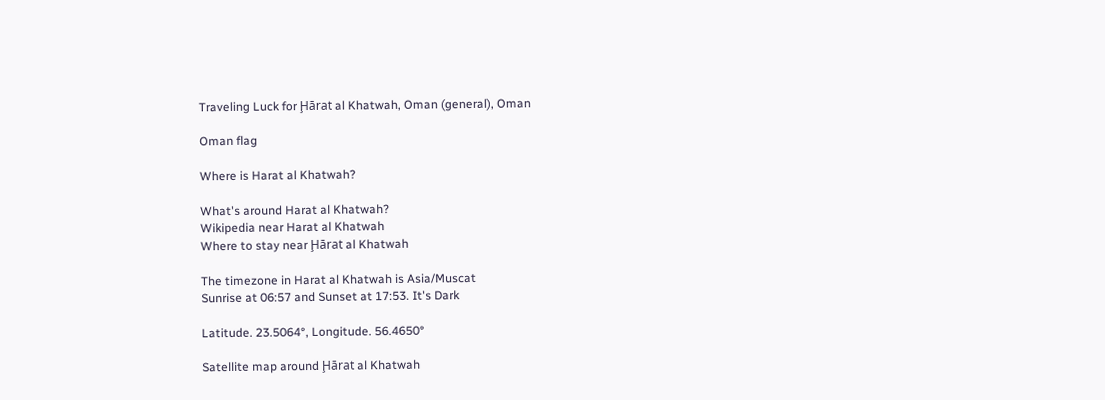Traveling Luck for Ḩārat al Khatwah, Oman (general), Oman

Oman flag

Where is Harat al Khatwah?

What's around Harat al Khatwah?
Wikipedia near Harat al Khatwah
Where to stay near Ḩārat al Khatwah

The timezone in Harat al Khatwah is Asia/Muscat
Sunrise at 06:57 and Sunset at 17:53. It's Dark

Latitude. 23.5064°, Longitude. 56.4650°

Satellite map around Ḩārat al Khatwah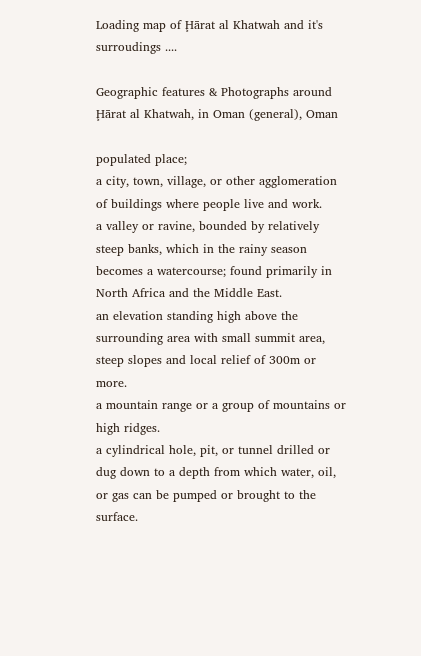Loading map of Ḩārat al Khatwah and it's surroudings ....

Geographic features & Photographs around Ḩārat al Khatwah, in Oman (general), Oman

populated place;
a city, town, village, or other agglomeration of buildings where people live and work.
a valley or ravine, bounded by relatively steep banks, which in the rainy season becomes a watercourse; found primarily in North Africa and the Middle East.
an elevation standing high above the surrounding area with small summit area, steep slopes and local relief of 300m or more.
a mountain range or a group of mountains or high ridges.
a cylindrical hole, pit, or tunnel drilled or dug down to a depth from which water, oil, or gas can be pumped or brought to the surface.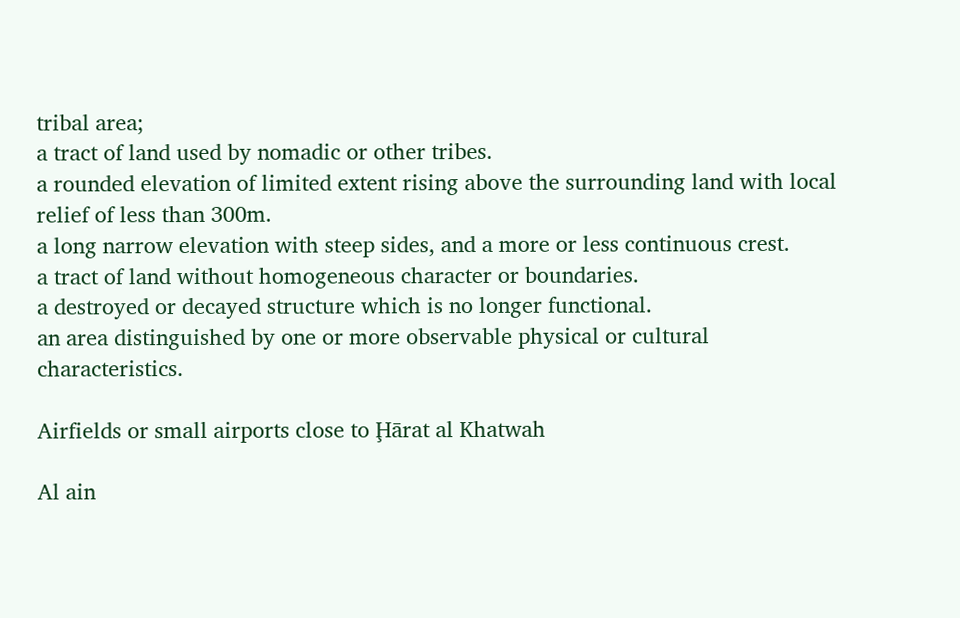tribal area;
a tract of land used by nomadic or other tribes.
a rounded elevation of limited extent rising above the surrounding land with local relief of less than 300m.
a long narrow elevation with steep sides, and a more or less continuous crest.
a tract of land without homogeneous character or boundaries.
a destroyed or decayed structure which is no longer functional.
an area distinguished by one or more observable physical or cultural characteristics.

Airfields or small airports close to Ḩārat al Khatwah

Al ain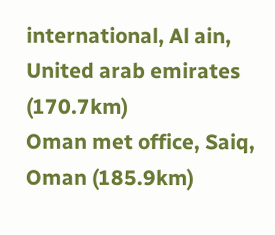international, Al ain, United arab emirates (170.7km)
Oman met office, Saiq, Oman (185.9km)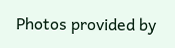Photos provided by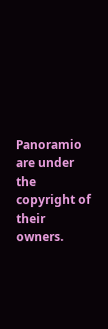Panoramio are under the copyright of their owners.